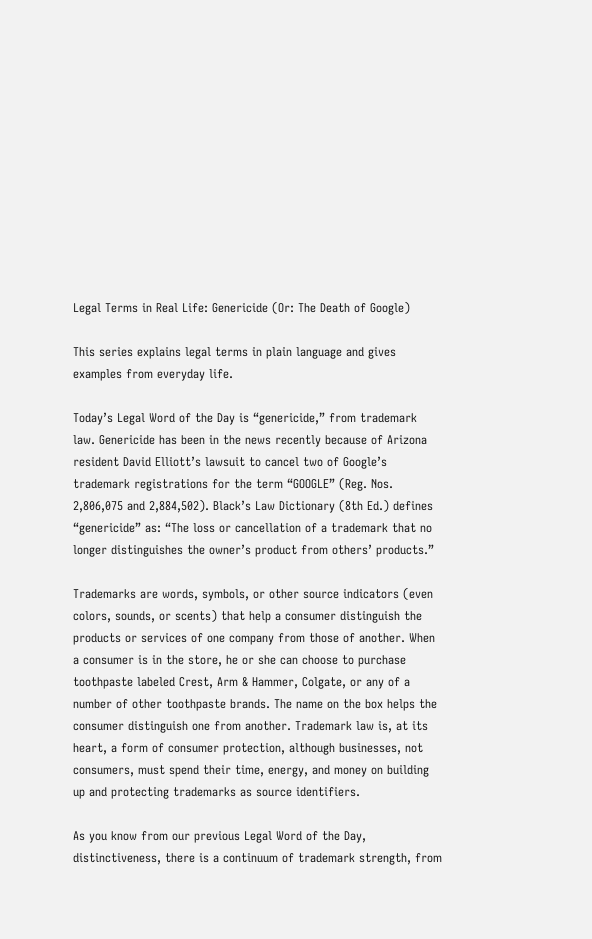Legal Terms in Real Life: Genericide (Or: The Death of Google)

This series explains legal terms in plain language and gives examples from everyday life.

Today’s Legal Word of the Day is “genericide,” from trademark law. Genericide has been in the news recently because of Arizona resident David Elliott’s lawsuit to cancel two of Google’s trademark registrations for the term “GOOGLE” (Reg. Nos. 2,806,075 and 2,884,502). Black’s Law Dictionary (8th Ed.) defines “genericide” as: “The loss or cancellation of a trademark that no longer distinguishes the owner’s product from others’ products.”

Trademarks are words, symbols, or other source indicators (even colors, sounds, or scents) that help a consumer distinguish the products or services of one company from those of another. When a consumer is in the store, he or she can choose to purchase toothpaste labeled Crest, Arm & Hammer, Colgate, or any of a number of other toothpaste brands. The name on the box helps the consumer distinguish one from another. Trademark law is, at its heart, a form of consumer protection, although businesses, not consumers, must spend their time, energy, and money on building up and protecting trademarks as source identifiers.

As you know from our previous Legal Word of the Day, distinctiveness, there is a continuum of trademark strength, from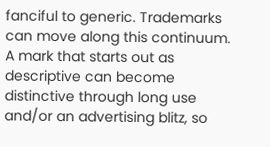fanciful to generic. Trademarks can move along this continuum. A mark that starts out as descriptive can become distinctive through long use and/or an advertising blitz, so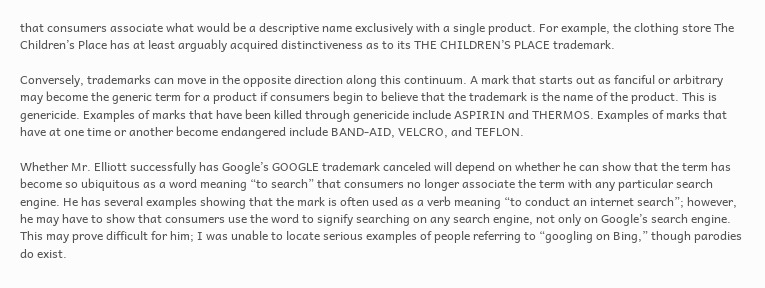that consumers associate what would be a descriptive name exclusively with a single product. For example, the clothing store The Children’s Place has at least arguably acquired distinctiveness as to its THE CHILDREN’S PLACE trademark.

Conversely, trademarks can move in the opposite direction along this continuum. A mark that starts out as fanciful or arbitrary may become the generic term for a product if consumers begin to believe that the trademark is the name of the product. This is genericide. Examples of marks that have been killed through genericide include ASPIRIN and THERMOS. Examples of marks that have at one time or another become endangered include BAND-AID, VELCRO, and TEFLON.

Whether Mr. Elliott successfully has Google’s GOOGLE trademark canceled will depend on whether he can show that the term has become so ubiquitous as a word meaning “to search” that consumers no longer associate the term with any particular search engine. He has several examples showing that the mark is often used as a verb meaning “to conduct an internet search”; however, he may have to show that consumers use the word to signify searching on any search engine, not only on Google’s search engine. This may prove difficult for him; I was unable to locate serious examples of people referring to “googling on Bing,” though parodies do exist.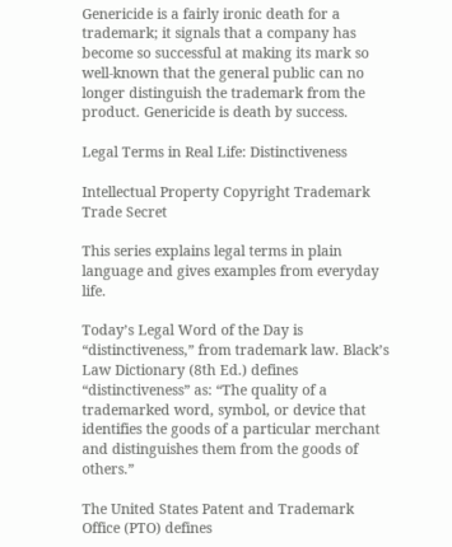Genericide is a fairly ironic death for a trademark; it signals that a company has become so successful at making its mark so well-known that the general public can no longer distinguish the trademark from the product. Genericide is death by success.

Legal Terms in Real Life: Distinctiveness

Intellectual Property Copyright Trademark Trade Secret

This series explains legal terms in plain language and gives examples from everyday life.

Today’s Legal Word of the Day is “distinctiveness,” from trademark law. Black’s Law Dictionary (8th Ed.) defines “distinctiveness” as: “The quality of a trademarked word, symbol, or device that identifies the goods of a particular merchant and distinguishes them from the goods of others.”

The United States Patent and Trademark Office (PTO) defines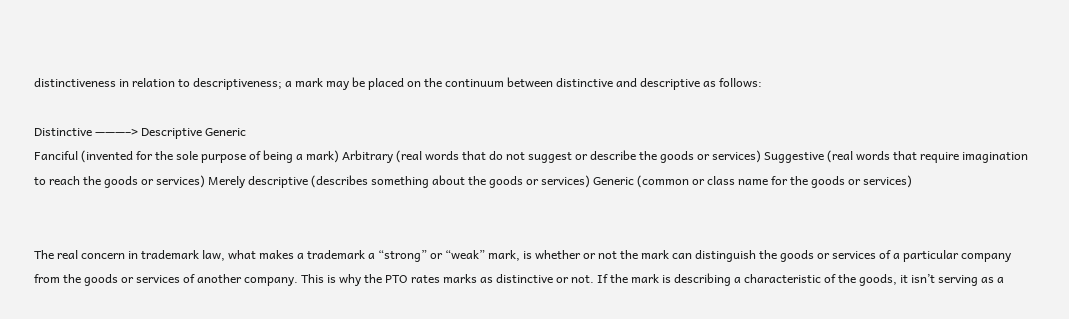distinctiveness in relation to descriptiveness; a mark may be placed on the continuum between distinctive and descriptive as follows:

Distinctive ———–> Descriptive Generic
Fanciful (invented for the sole purpose of being a mark) Arbitrary (real words that do not suggest or describe the goods or services) Suggestive (real words that require imagination to reach the goods or services) Merely descriptive (describes something about the goods or services) Generic (common or class name for the goods or services)


The real concern in trademark law, what makes a trademark a “strong” or “weak” mark, is whether or not the mark can distinguish the goods or services of a particular company from the goods or services of another company. This is why the PTO rates marks as distinctive or not. If the mark is describing a characteristic of the goods, it isn’t serving as a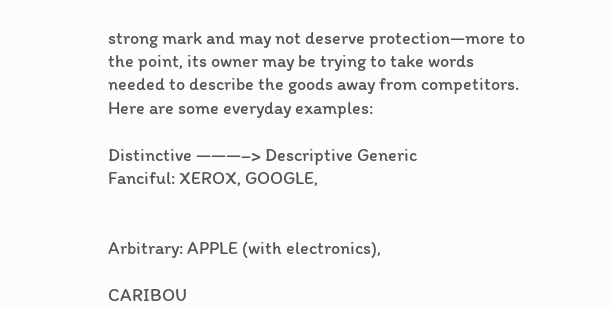strong mark and may not deserve protection—more to the point, its owner may be trying to take words needed to describe the goods away from competitors. Here are some everyday examples:

Distinctive ———–> Descriptive Generic
Fanciful: XEROX, GOOGLE,


Arbitrary: APPLE (with electronics),

CARIBOU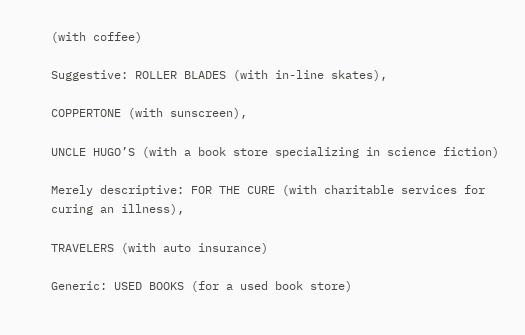(with coffee)

Suggestive: ROLLER BLADES (with in-line skates),

COPPERTONE (with sunscreen),

UNCLE HUGO’S (with a book store specializing in science fiction)

Merely descriptive: FOR THE CURE (with charitable services for curing an illness),

TRAVELERS (with auto insurance)

Generic: USED BOOKS (for a used book store)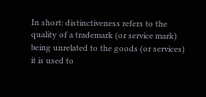In short: distinctiveness refers to the quality of a trademark (or service mark) being unrelated to the goods (or services) it is used to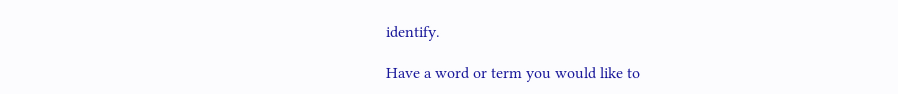identify.

Have a word or term you would like to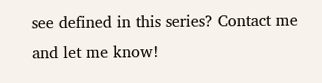see defined in this series? Contact me and let me know!